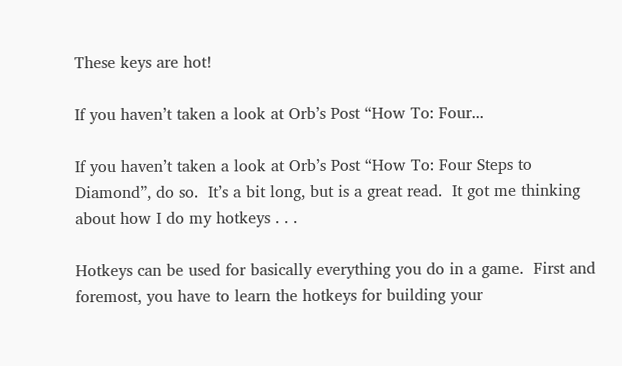These keys are hot!

If you haven’t taken a look at Orb’s Post “How To: Four...

If you haven’t taken a look at Orb’s Post “How To: Four Steps to Diamond”, do so.  It’s a bit long, but is a great read.  It got me thinking about how I do my hotkeys . . .

Hotkeys can be used for basically everything you do in a game.  First and foremost, you have to learn the hotkeys for building your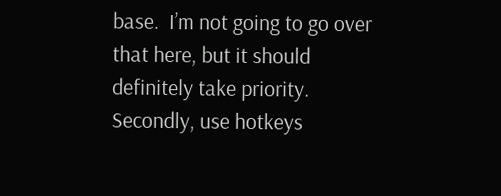base.  I’m not going to go over that here, but it should definitely take priority.  Secondly, use hotkeys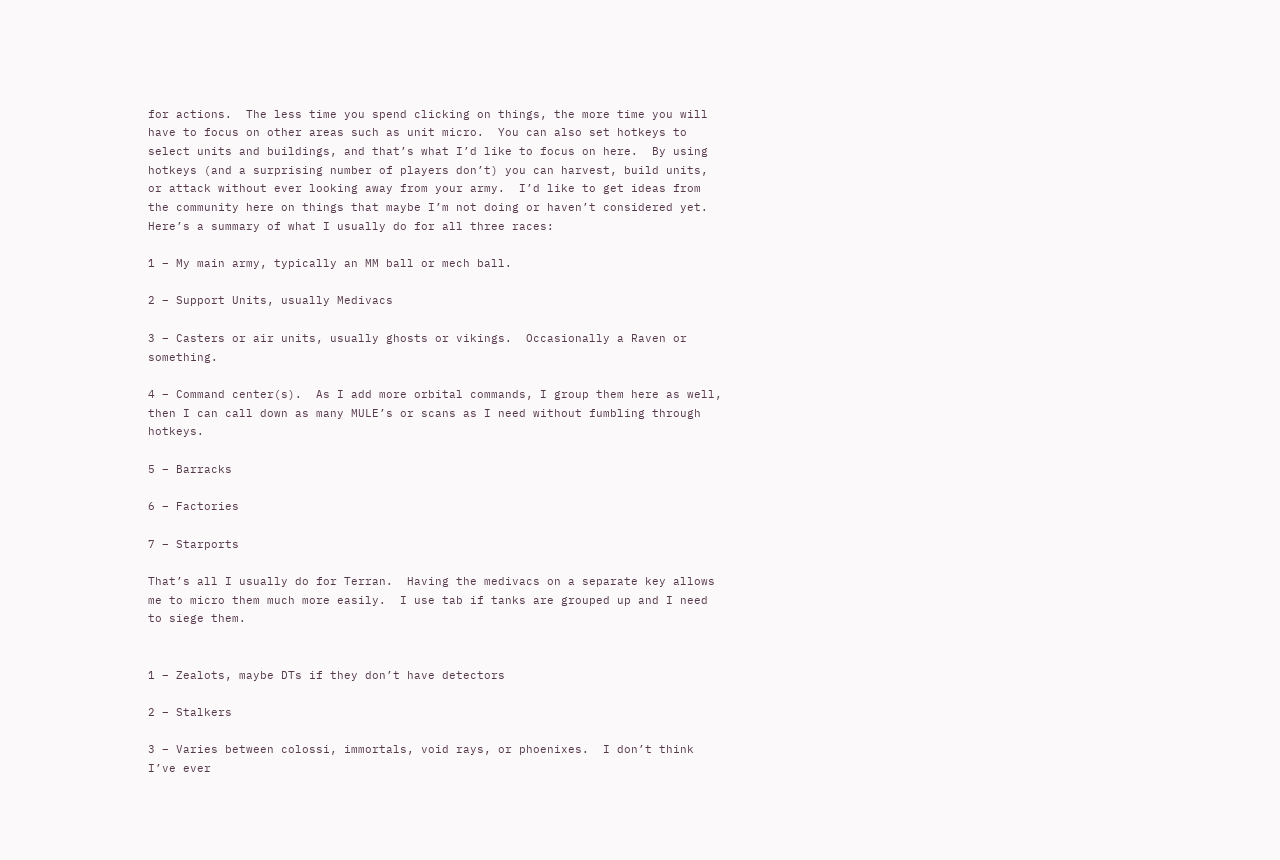for actions.  The less time you spend clicking on things, the more time you will have to focus on other areas such as unit micro.  You can also set hotkeys to select units and buildings, and that’s what I’d like to focus on here.  By using hotkeys (and a surprising number of players don’t) you can harvest, build units, or attack without ever looking away from your army.  I’d like to get ideas from the community here on things that maybe I’m not doing or haven’t considered yet.  Here’s a summary of what I usually do for all three races:

1 – My main army, typically an MM ball or mech ball.

2 – Support Units, usually Medivacs

3 – Casters or air units, usually ghosts or vikings.  Occasionally a Raven or something.

4 – Command center(s).  As I add more orbital commands, I group them here as well, then I can call down as many MULE’s or scans as I need without fumbling through hotkeys.

5 – Barracks

6 – Factories

7 – Starports

That’s all I usually do for Terran.  Having the medivacs on a separate key allows me to micro them much more easily.  I use tab if tanks are grouped up and I need to siege them.


1 – Zealots, maybe DTs if they don’t have detectors

2 – Stalkers

3 – Varies between colossi, immortals, void rays, or phoenixes.  I don’t think I’ve ever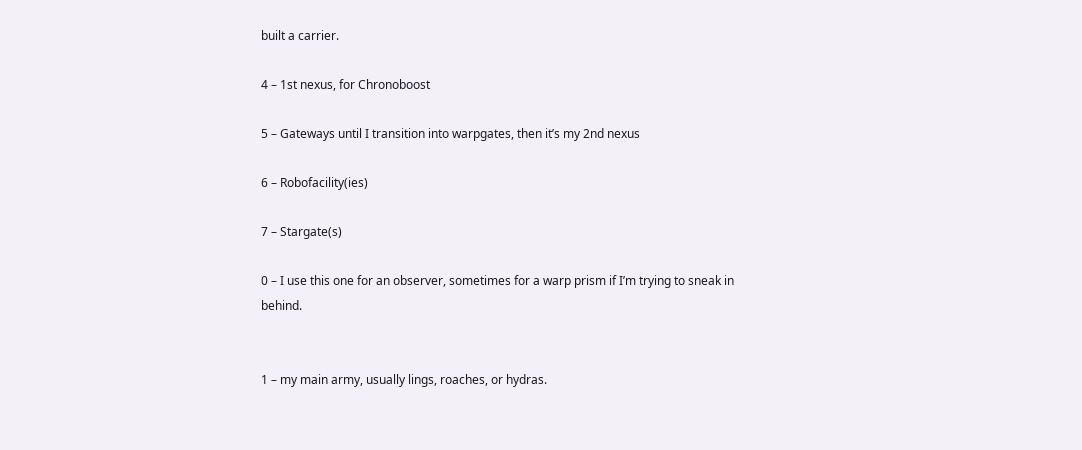built a carrier.

4 – 1st nexus, for Chronoboost

5 – Gateways until I transition into warpgates, then it’s my 2nd nexus

6 – Robofacility(ies)

7 – Stargate(s)

0 – I use this one for an observer, sometimes for a warp prism if I’m trying to sneak in behind.


1 – my main army, usually lings, roaches, or hydras.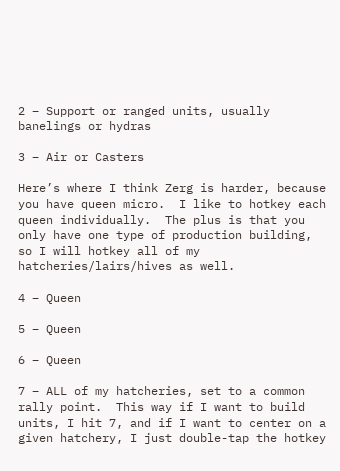2 – Support or ranged units, usually banelings or hydras

3 – Air or Casters

Here’s where I think Zerg is harder, because you have queen micro.  I like to hotkey each queen individually.  The plus is that you only have one type of production building, so I will hotkey all of my hatcheries/lairs/hives as well.

4 – Queen

5 – Queen

6 – Queen

7 – ALL of my hatcheries, set to a common rally point.  This way if I want to build units, I hit 7, and if I want to center on a given hatchery, I just double-tap the hotkey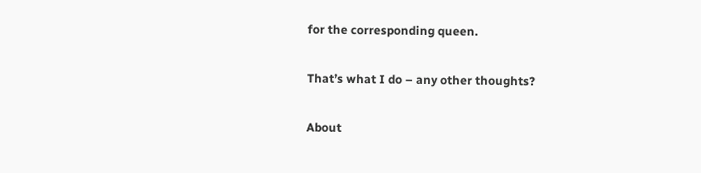for the corresponding queen.

That’s what I do – any other thoughts?

About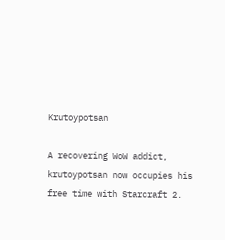Krutoypotsan

A recovering WoW addict, krutoypotsan now occupies his free time with Starcraft 2.